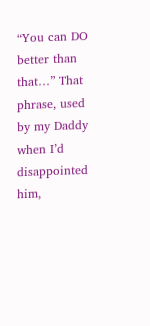“You can DO better than that…” That phrase, used by my Daddy when I’d disappointed him,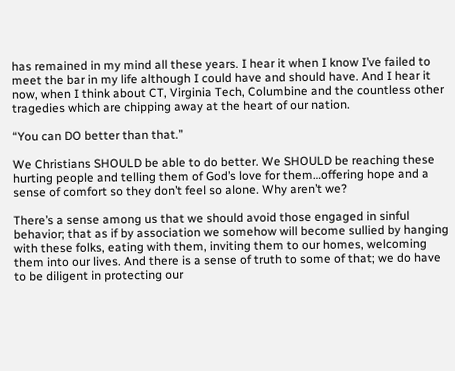has remained in my mind all these years. I hear it when I know I’ve failed to meet the bar in my life although I could have and should have. And I hear it now, when I think about CT, Virginia Tech, Columbine and the countless other tragedies which are chipping away at the heart of our nation.

“You can DO better than that.”

We Christians SHOULD be able to do better. We SHOULD be reaching these hurting people and telling them of God’s love for them…offering hope and a sense of comfort so they don’t feel so alone. Why aren’t we?

There’s a sense among us that we should avoid those engaged in sinful behavior; that as if by association we somehow will become sullied by hanging with these folks, eating with them, inviting them to our homes, welcoming them into our lives. And there is a sense of truth to some of that; we do have to be diligent in protecting our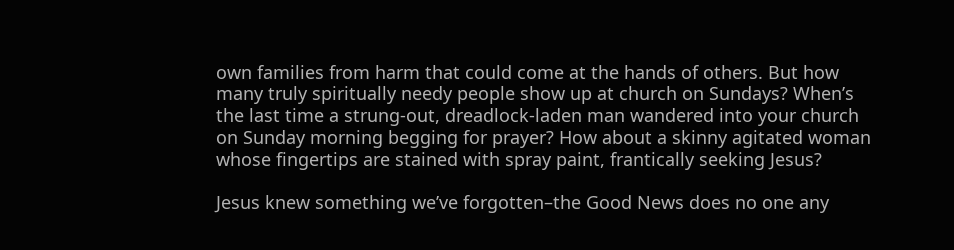own families from harm that could come at the hands of others. But how many truly spiritually needy people show up at church on Sundays? When’s the last time a strung-out, dreadlock-laden man wandered into your church on Sunday morning begging for prayer? How about a skinny agitated woman whose fingertips are stained with spray paint, frantically seeking Jesus?

Jesus knew something we’ve forgotten–the Good News does no one any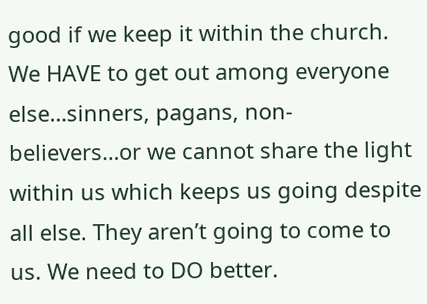good if we keep it within the church. We HAVE to get out among everyone else…sinners, pagans, non-believers…or we cannot share the light within us which keeps us going despite all else. They aren’t going to come to us. We need to DO better.